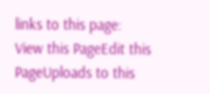links to this page:
View this PageEdit this PageUploads to this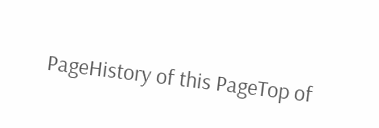PageHistory of this PageTop of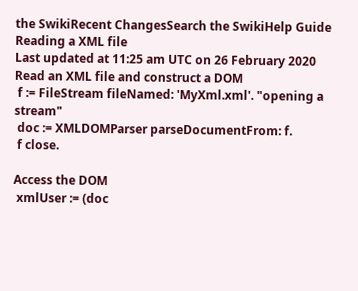the SwikiRecent ChangesSearch the SwikiHelp Guide
Reading a XML file
Last updated at 11:25 am UTC on 26 February 2020
Read an XML file and construct a DOM
 f := FileStream fileNamed: 'MyXml.xml'. "opening a stream"
 doc := XMLDOMParser parseDocumentFrom: f.
 f close.

Access the DOM
 xmlUser := (doc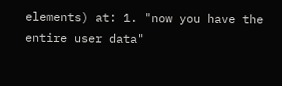elements) at: 1. "now you have the entire user data"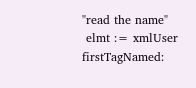"read the name"
 elmt := xmlUser firstTagNamed: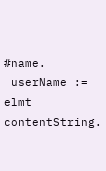#name.
 userName := elmt contentString.